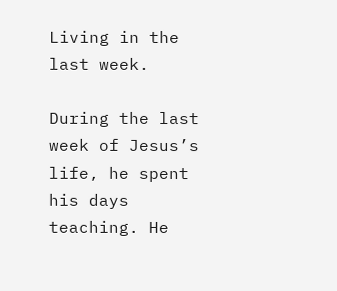Living in the last week.

During the last week of Jesus’s life, he spent his days teaching. He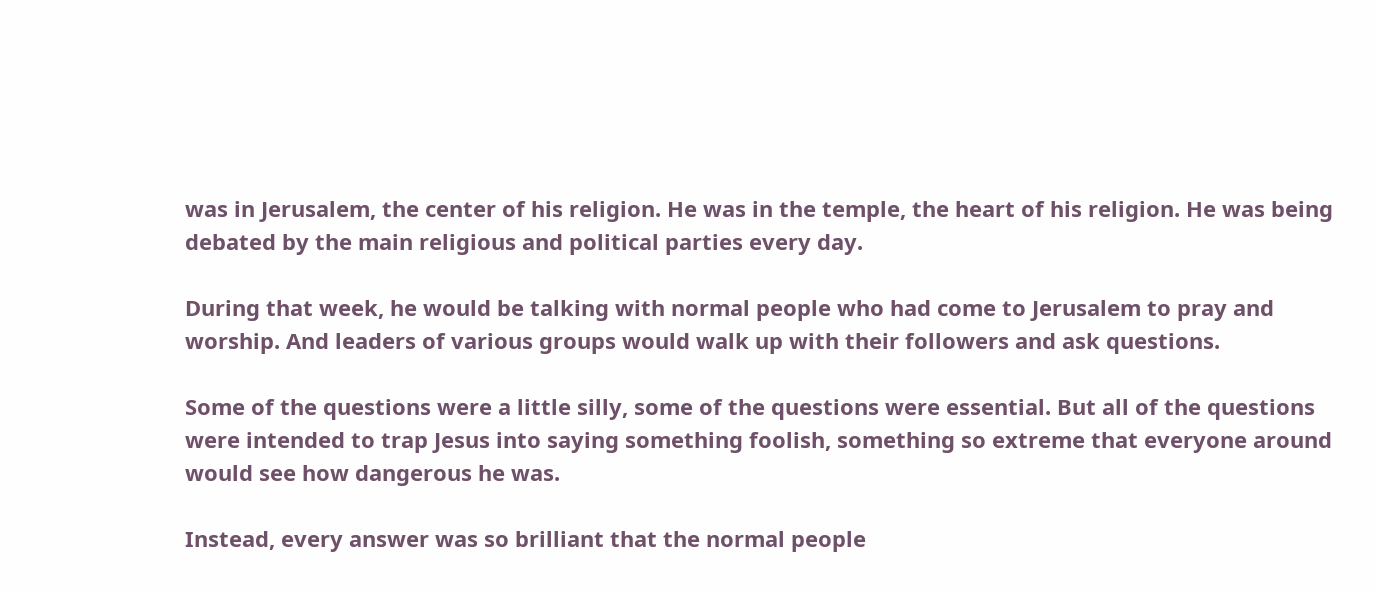was in Jerusalem, the center of his religion. He was in the temple, the heart of his religion. He was being debated by the main religious and political parties every day.

During that week, he would be talking with normal people who had come to Jerusalem to pray and worship. And leaders of various groups would walk up with their followers and ask questions.

Some of the questions were a little silly, some of the questions were essential. But all of the questions were intended to trap Jesus into saying something foolish, something so extreme that everyone around would see how dangerous he was.

Instead, every answer was so brilliant that the normal people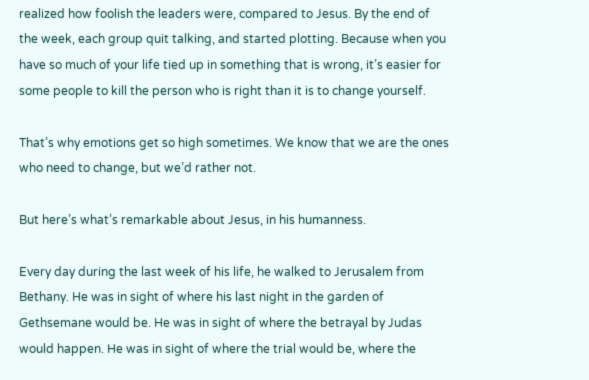realized how foolish the leaders were, compared to Jesus. By the end of the week, each group quit talking, and started plotting. Because when you have so much of your life tied up in something that is wrong, it’s easier for some people to kill the person who is right than it is to change yourself.

That’s why emotions get so high sometimes. We know that we are the ones who need to change, but we’d rather not.

But here’s what’s remarkable about Jesus, in his humanness.

Every day during the last week of his life, he walked to Jerusalem from Bethany. He was in sight of where his last night in the garden of Gethsemane would be. He was in sight of where the betrayal by Judas would happen. He was in sight of where the trial would be, where the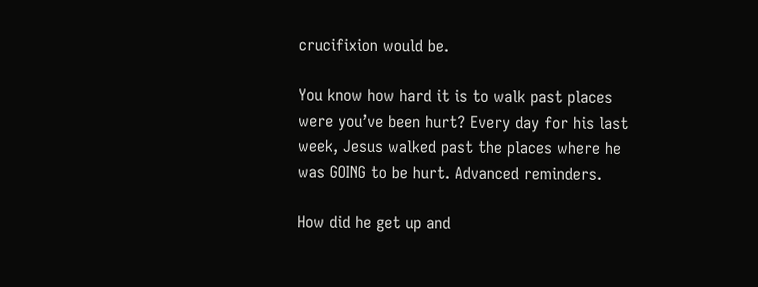crucifixion would be.

You know how hard it is to walk past places were you’ve been hurt? Every day for his last week, Jesus walked past the places where he was GOING to be hurt. Advanced reminders.

How did he get up and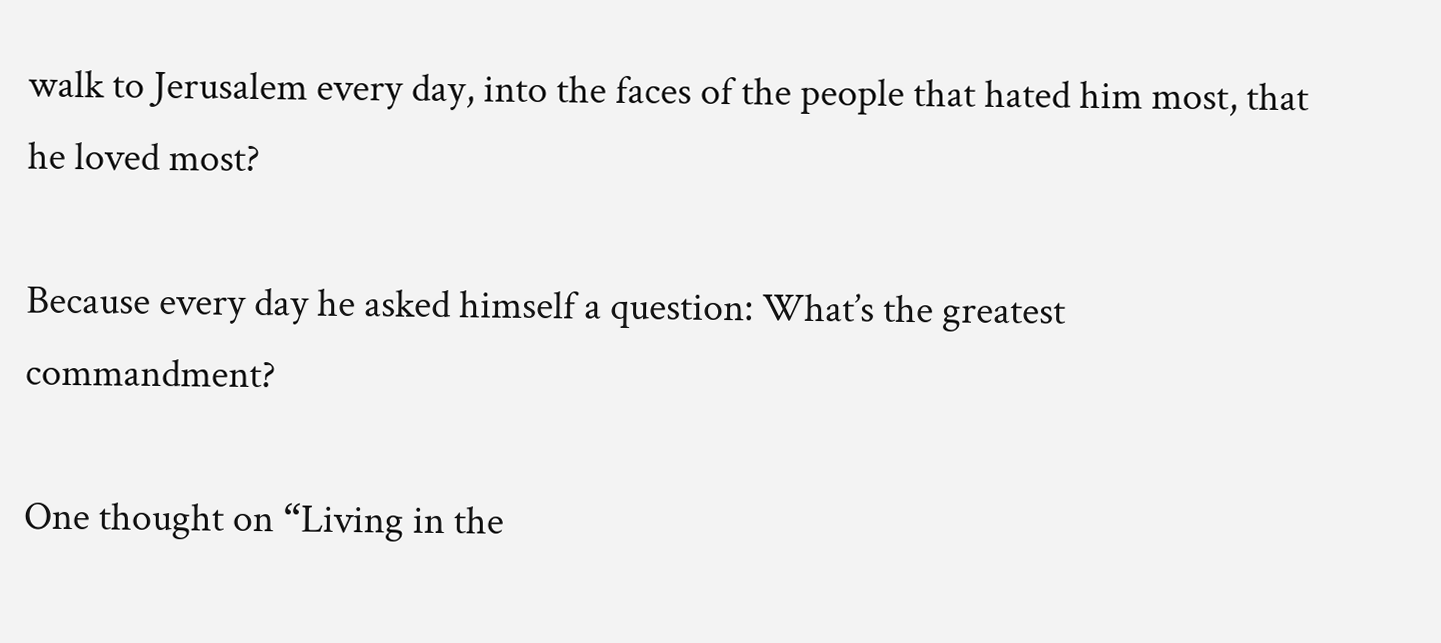walk to Jerusalem every day, into the faces of the people that hated him most, that he loved most?

Because every day he asked himself a question: What’s the greatest commandment?

One thought on “Living in the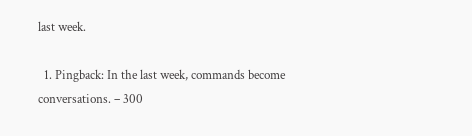last week.

  1. Pingback: In the last week, commands become conversations. – 300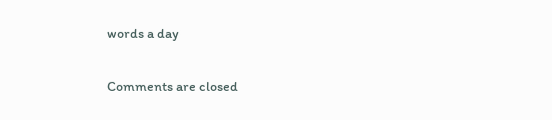words a day

Comments are closed